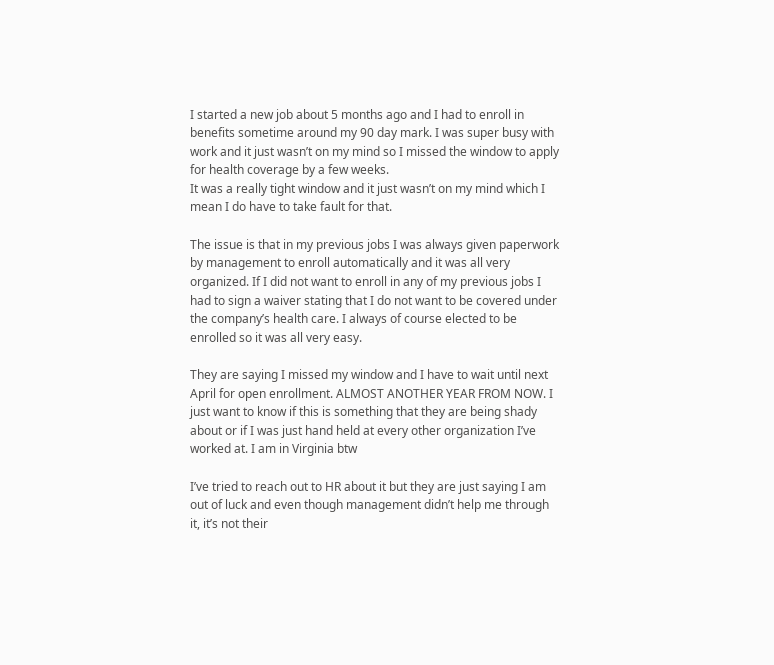I started a new job about 5 months ago and I had to enroll in benefits sometime around my 90 day mark. I was super busy with work and it just wasn’t on my mind so I missed the window to apply for health coverage by a few weeks.
It was a really tight window and it just wasn’t on my mind which I mean I do have to take fault for that.

The issue is that in my previous jobs I was always given paperwork by management to enroll automatically and it was all very organized. If I did not want to enroll in any of my previous jobs I had to sign a waiver stating that I do not want to be covered under the company’s health care. I always of course elected to be enrolled so it was all very easy.

They are saying I missed my window and I have to wait until next April for open enrollment. ALMOST ANOTHER YEAR FROM NOW. I just want to know if this is something that they are being shady about or if I was just hand held at every other organization I’ve worked at. I am in Virginia btw

I’ve tried to reach out to HR about it but they are just saying I am out of luck and even though management didn’t help me through it, it’s not their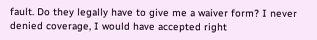fault. Do they legally have to give me a waiver form? I never denied coverage, I would have accepted right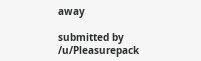away

submitted by /u/Pleasurepack